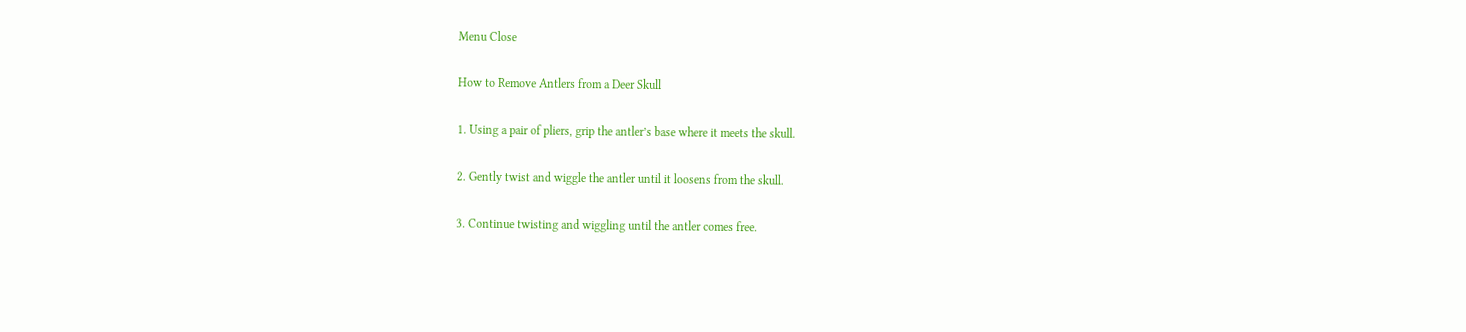Menu Close

How to Remove Antlers from a Deer Skull

1. Using a pair of pliers, grip the antler’s base where it meets the skull.

2. Gently twist and wiggle the antler until it loosens from the skull.

3. Continue twisting and wiggling until the antler comes free.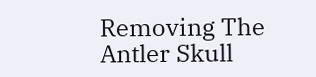Removing The Antler Skull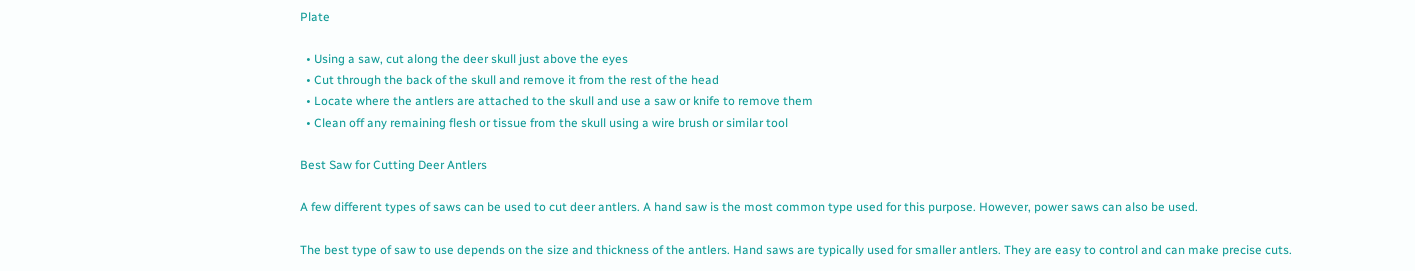Plate

  • Using a saw, cut along the deer skull just above the eyes
  • Cut through the back of the skull and remove it from the rest of the head
  • Locate where the antlers are attached to the skull and use a saw or knife to remove them
  • Clean off any remaining flesh or tissue from the skull using a wire brush or similar tool

Best Saw for Cutting Deer Antlers

A few different types of saws can be used to cut deer antlers. A hand saw is the most common type used for this purpose. However, power saws can also be used.

The best type of saw to use depends on the size and thickness of the antlers. Hand saws are typically used for smaller antlers. They are easy to control and can make precise cuts.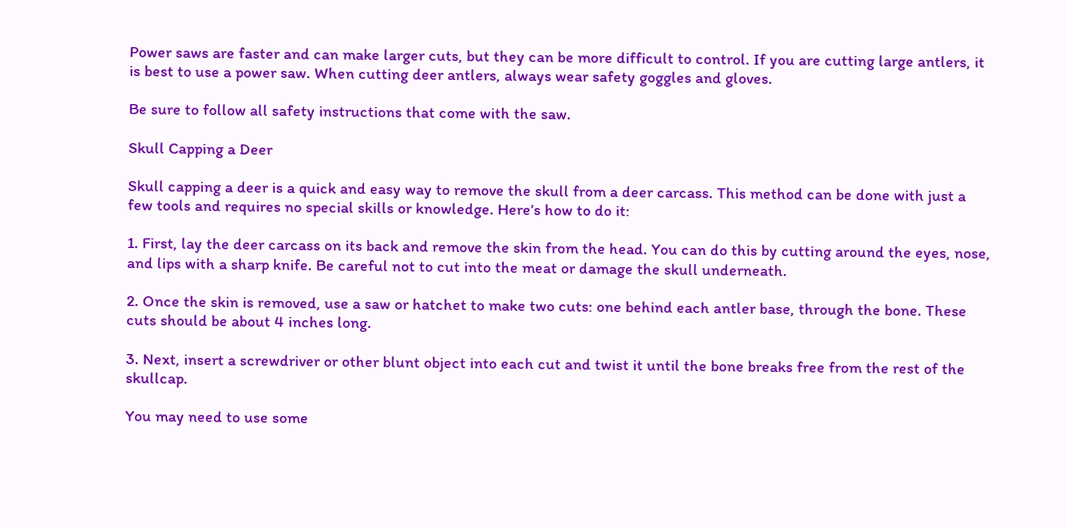Power saws are faster and can make larger cuts, but they can be more difficult to control. If you are cutting large antlers, it is best to use a power saw. When cutting deer antlers, always wear safety goggles and gloves.

Be sure to follow all safety instructions that come with the saw.

Skull Capping a Deer

Skull capping a deer is a quick and easy way to remove the skull from a deer carcass. This method can be done with just a few tools and requires no special skills or knowledge. Here’s how to do it:

1. First, lay the deer carcass on its back and remove the skin from the head. You can do this by cutting around the eyes, nose, and lips with a sharp knife. Be careful not to cut into the meat or damage the skull underneath.

2. Once the skin is removed, use a saw or hatchet to make two cuts: one behind each antler base, through the bone. These cuts should be about 4 inches long.

3. Next, insert a screwdriver or other blunt object into each cut and twist it until the bone breaks free from the rest of the skullcap.

You may need to use some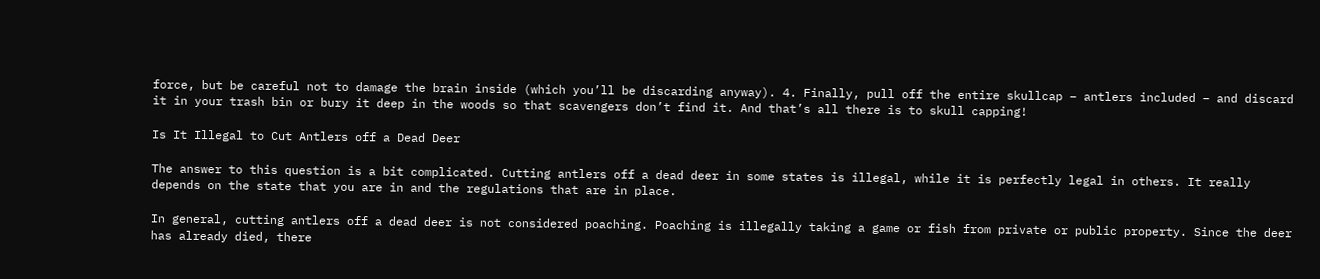force, but be careful not to damage the brain inside (which you’ll be discarding anyway). 4. Finally, pull off the entire skullcap – antlers included – and discard it in your trash bin or bury it deep in the woods so that scavengers don’t find it. And that’s all there is to skull capping!

Is It Illegal to Cut Antlers off a Dead Deer

The answer to this question is a bit complicated. Cutting antlers off a dead deer in some states is illegal, while it is perfectly legal in others. It really depends on the state that you are in and the regulations that are in place.

In general, cutting antlers off a dead deer is not considered poaching. Poaching is illegally taking a game or fish from private or public property. Since the deer has already died, there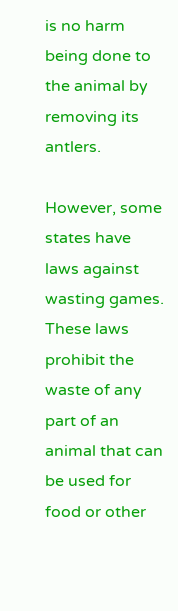is no harm being done to the animal by removing its antlers.

However, some states have laws against wasting games. These laws prohibit the waste of any part of an animal that can be used for food or other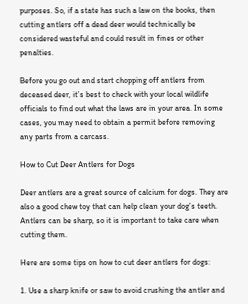purposes. So, if a state has such a law on the books, then cutting antlers off a dead deer would technically be considered wasteful and could result in fines or other penalties.

Before you go out and start chopping off antlers from deceased deer, it’s best to check with your local wildlife officials to find out what the laws are in your area. In some cases, you may need to obtain a permit before removing any parts from a carcass.

How to Cut Deer Antlers for Dogs

Deer antlers are a great source of calcium for dogs. They are also a good chew toy that can help clean your dog’s teeth. Antlers can be sharp, so it is important to take care when cutting them.

Here are some tips on how to cut deer antlers for dogs:

1. Use a sharp knife or saw to avoid crushing the antler and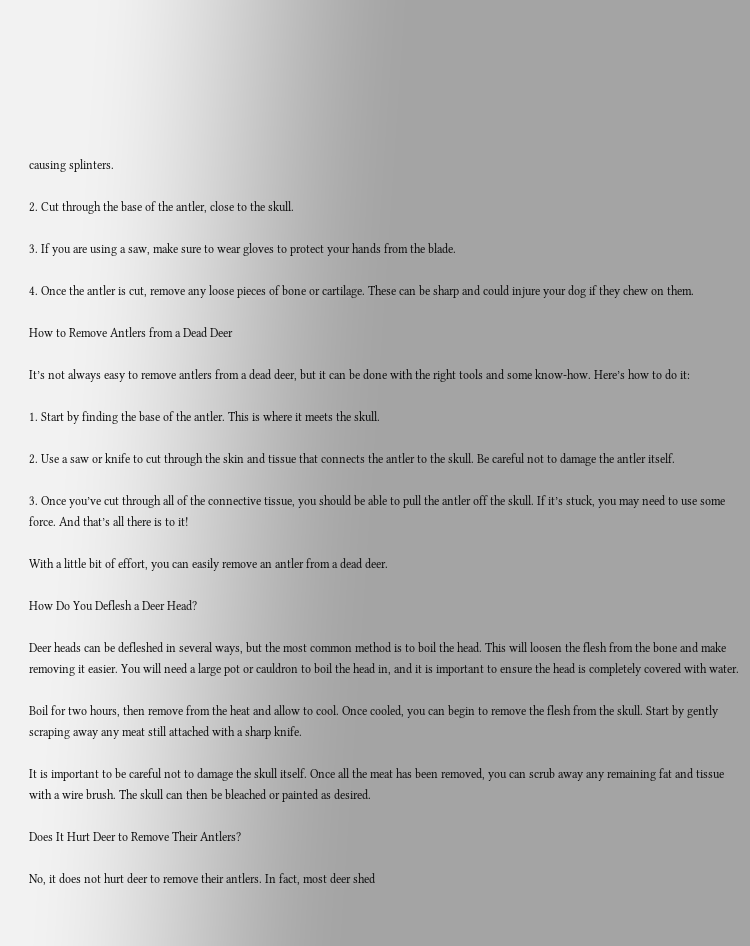causing splinters.

2. Cut through the base of the antler, close to the skull.

3. If you are using a saw, make sure to wear gloves to protect your hands from the blade.

4. Once the antler is cut, remove any loose pieces of bone or cartilage. These can be sharp and could injure your dog if they chew on them.

How to Remove Antlers from a Dead Deer

It’s not always easy to remove antlers from a dead deer, but it can be done with the right tools and some know-how. Here’s how to do it:

1. Start by finding the base of the antler. This is where it meets the skull.

2. Use a saw or knife to cut through the skin and tissue that connects the antler to the skull. Be careful not to damage the antler itself.

3. Once you’ve cut through all of the connective tissue, you should be able to pull the antler off the skull. If it’s stuck, you may need to use some force. And that’s all there is to it!

With a little bit of effort, you can easily remove an antler from a dead deer.

How Do You Deflesh a Deer Head?

Deer heads can be defleshed in several ways, but the most common method is to boil the head. This will loosen the flesh from the bone and make removing it easier. You will need a large pot or cauldron to boil the head in, and it is important to ensure the head is completely covered with water.

Boil for two hours, then remove from the heat and allow to cool. Once cooled, you can begin to remove the flesh from the skull. Start by gently scraping away any meat still attached with a sharp knife.

It is important to be careful not to damage the skull itself. Once all the meat has been removed, you can scrub away any remaining fat and tissue with a wire brush. The skull can then be bleached or painted as desired.

Does It Hurt Deer to Remove Their Antlers?

No, it does not hurt deer to remove their antlers. In fact, most deer shed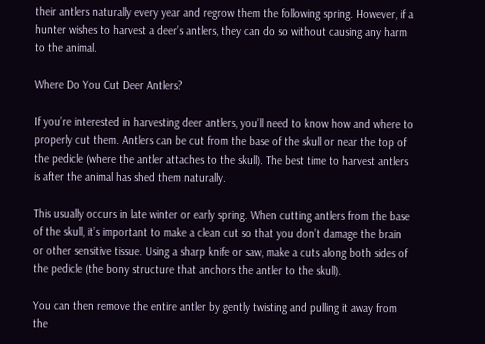their antlers naturally every year and regrow them the following spring. However, if a hunter wishes to harvest a deer’s antlers, they can do so without causing any harm to the animal.

Where Do You Cut Deer Antlers?

If you’re interested in harvesting deer antlers, you’ll need to know how and where to properly cut them. Antlers can be cut from the base of the skull or near the top of the pedicle (where the antler attaches to the skull). The best time to harvest antlers is after the animal has shed them naturally.

This usually occurs in late winter or early spring. When cutting antlers from the base of the skull, it’s important to make a clean cut so that you don’t damage the brain or other sensitive tissue. Using a sharp knife or saw, make a cuts along both sides of the pedicle (the bony structure that anchors the antler to the skull).

You can then remove the entire antler by gently twisting and pulling it away from the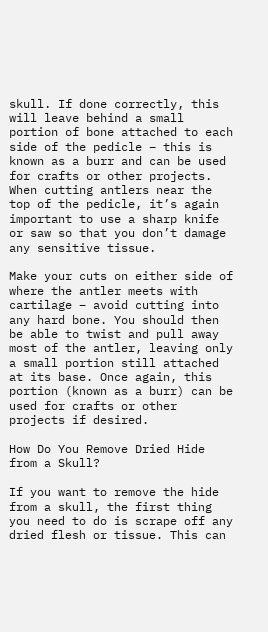skull. If done correctly, this will leave behind a small portion of bone attached to each side of the pedicle – this is known as a burr and can be used for crafts or other projects. When cutting antlers near the top of the pedicle, it’s again important to use a sharp knife or saw so that you don’t damage any sensitive tissue.

Make your cuts on either side of where the antler meets with cartilage – avoid cutting into any hard bone. You should then be able to twist and pull away most of the antler, leaving only a small portion still attached at its base. Once again, this portion (known as a burr) can be used for crafts or other projects if desired.

How Do You Remove Dried Hide from a Skull?

If you want to remove the hide from a skull, the first thing you need to do is scrape off any dried flesh or tissue. This can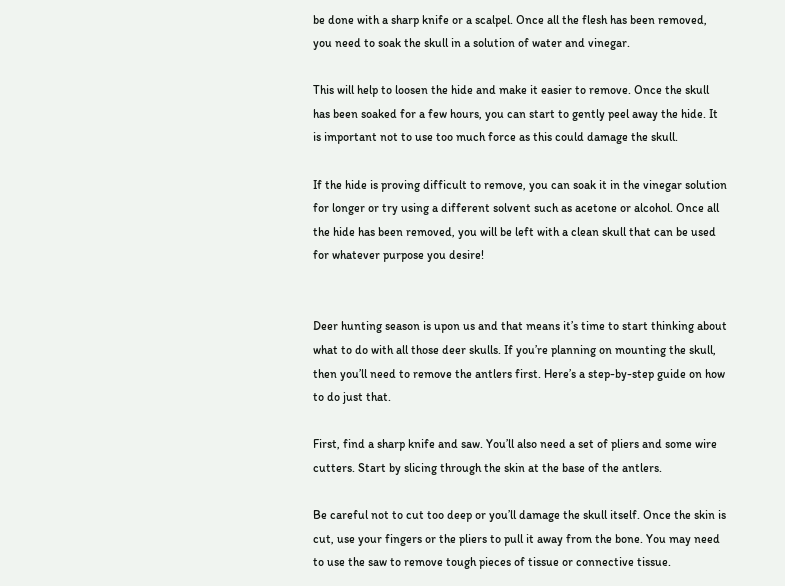be done with a sharp knife or a scalpel. Once all the flesh has been removed, you need to soak the skull in a solution of water and vinegar.

This will help to loosen the hide and make it easier to remove. Once the skull has been soaked for a few hours, you can start to gently peel away the hide. It is important not to use too much force as this could damage the skull.

If the hide is proving difficult to remove, you can soak it in the vinegar solution for longer or try using a different solvent such as acetone or alcohol. Once all the hide has been removed, you will be left with a clean skull that can be used for whatever purpose you desire!


Deer hunting season is upon us and that means it’s time to start thinking about what to do with all those deer skulls. If you’re planning on mounting the skull, then you’ll need to remove the antlers first. Here’s a step-by-step guide on how to do just that.

First, find a sharp knife and saw. You’ll also need a set of pliers and some wire cutters. Start by slicing through the skin at the base of the antlers.

Be careful not to cut too deep or you’ll damage the skull itself. Once the skin is cut, use your fingers or the pliers to pull it away from the bone. You may need to use the saw to remove tough pieces of tissue or connective tissue.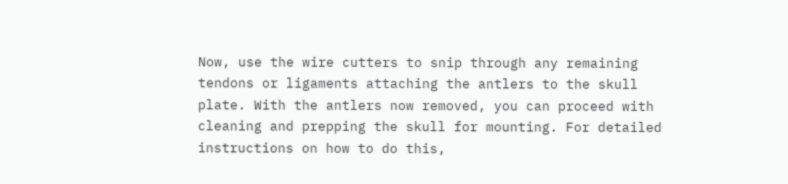Now, use the wire cutters to snip through any remaining tendons or ligaments attaching the antlers to the skull plate. With the antlers now removed, you can proceed with cleaning and prepping the skull for mounting. For detailed instructions on how to do this,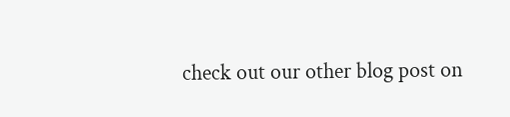check out our other blog post on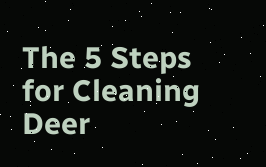The 5 Steps for Cleaning Deer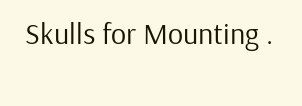Skulls for Mounting .